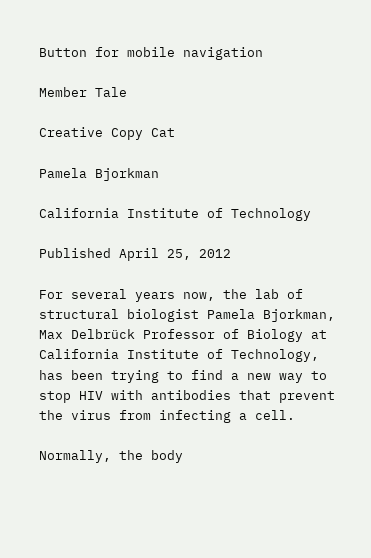Button for mobile navigation

Member Tale

Creative Copy Cat

Pamela Bjorkman

California Institute of Technology

Published April 25, 2012

For several years now, the lab of structural biologist Pamela Bjorkman, Max Delbrück Professor of Biology at California Institute of Technology, has been trying to find a new way to stop HIV with antibodies that prevent the virus from infecting a cell.

Normally, the body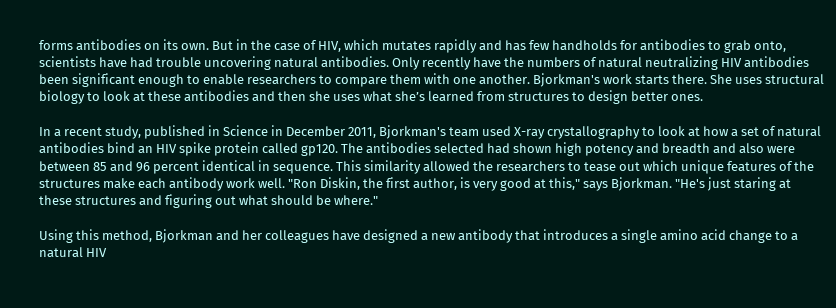forms antibodies on its own. But in the case of HIV, which mutates rapidly and has few handholds for antibodies to grab onto, scientists have had trouble uncovering natural antibodies. Only recently have the numbers of natural neutralizing HIV antibodies been significant enough to enable researchers to compare them with one another. Bjorkman's work starts there. She uses structural biology to look at these antibodies and then she uses what she’s learned from structures to design better ones.

In a recent study, published in Science in December 2011, Bjorkman's team used X-ray crystallography to look at how a set of natural antibodies bind an HIV spike protein called gp120. The antibodies selected had shown high potency and breadth and also were between 85 and 96 percent identical in sequence. This similarity allowed the researchers to tease out which unique features of the structures make each antibody work well. "Ron Diskin, the first author, is very good at this," says Bjorkman. "He's just staring at these structures and figuring out what should be where."

Using this method, Bjorkman and her colleagues have designed a new antibody that introduces a single amino acid change to a natural HIV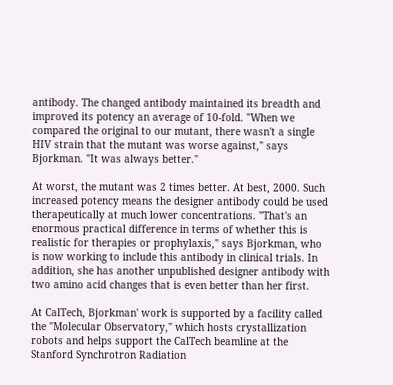antibody. The changed antibody maintained its breadth and improved its potency an average of 10-fold. "When we compared the original to our mutant, there wasn't a single HIV strain that the mutant was worse against," says Bjorkman. "It was always better."

At worst, the mutant was 2 times better. At best, 2000. Such increased potency means the designer antibody could be used therapeutically at much lower concentrations. "That's an enormous practical difference in terms of whether this is realistic for therapies or prophylaxis," says Bjorkman, who is now working to include this antibody in clinical trials. In addition, she has another unpublished designer antibody with two amino acid changes that is even better than her first.

At CalTech, Bjorkman' work is supported by a facility called the "Molecular Observatory," which hosts crystallization robots and helps support the CalTech beamline at the Stanford Synchrotron Radiation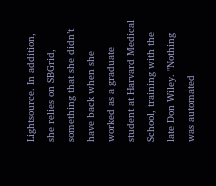Lightsource. In addition, she relies on SBGrid, something that she didn’t have back when she worked as a graduate student at Harvard Medical School, training with the late Don Wiley. "Nothing was automated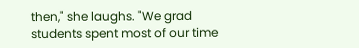then," she laughs. "We grad students spent most of our time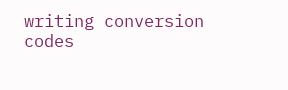writing conversion codes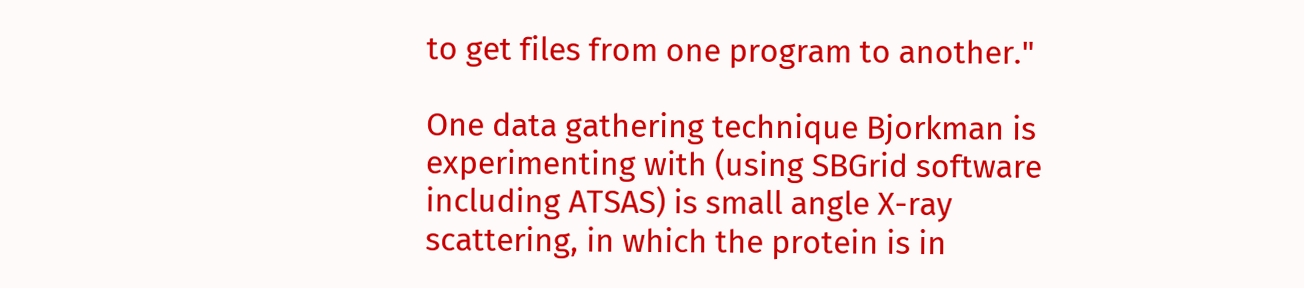to get files from one program to another."

One data gathering technique Bjorkman is experimenting with (using SBGrid software including ATSAS) is small angle X-ray scattering, in which the protein is in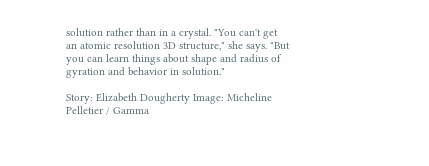solution rather than in a crystal. "You can't get an atomic resolution 3D structure," she says. "But you can learn things about shape and radius of gyration and behavior in solution."

Story: Elizabeth Dougherty Image: Micheline Pelletier / Gamma